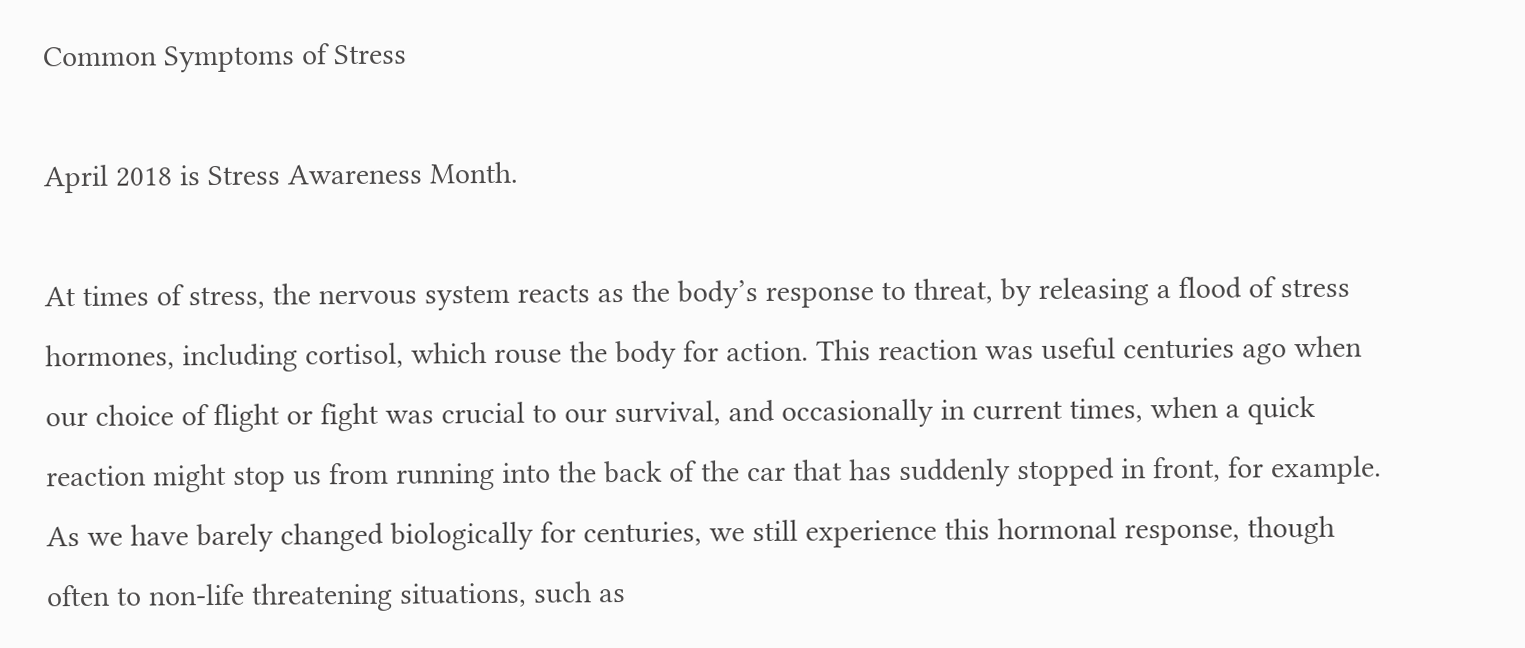Common Symptoms of Stress

April 2018 is Stress Awareness Month.

At times of stress, the nervous system reacts as the body’s response to threat, by releasing a flood of stress hormones, including cortisol, which rouse the body for action. This reaction was useful centuries ago when our choice of flight or fight was crucial to our survival, and occasionally in current times, when a quick reaction might stop us from running into the back of the car that has suddenly stopped in front, for example. As we have barely changed biologically for centuries, we still experience this hormonal response, though often to non-life threatening situations, such as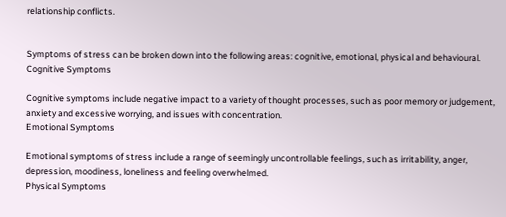relationship conflicts.


Symptoms of stress can be broken down into the following areas: cognitive, emotional, physical and behavioural.
Cognitive Symptoms

Cognitive symptoms include negative impact to a variety of thought processes, such as poor memory or judgement, anxiety and excessive worrying, and issues with concentration.
Emotional Symptoms

Emotional symptoms of stress include a range of seemingly uncontrollable feelings, such as irritability, anger, depression, moodiness, loneliness and feeling overwhelmed.
Physical Symptoms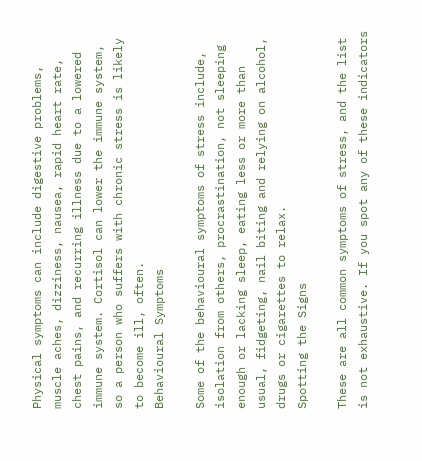Physical symptoms can include digestive problems, muscle aches, dizziness, nausea, rapid heart rate, chest pains, and recurring illness due to a lowered immune system. Cortisol can lower the immune system, so a person who suffers with chronic stress is likely to become ill, often.
Behavioural Symptoms

Some of the behavioural symptoms of stress include, isolation from others, procrastination, not sleeping enough or lacking sleep, eating less or more than usual, fidgeting, nail biting and relying on alcohol, drugs or cigarettes to relax.
Spotting the Signs

These are all common symptoms of stress, and the list is not exhaustive. If you spot any of these indicators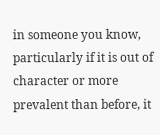in someone you know, particularly if it is out of character or more prevalent than before, it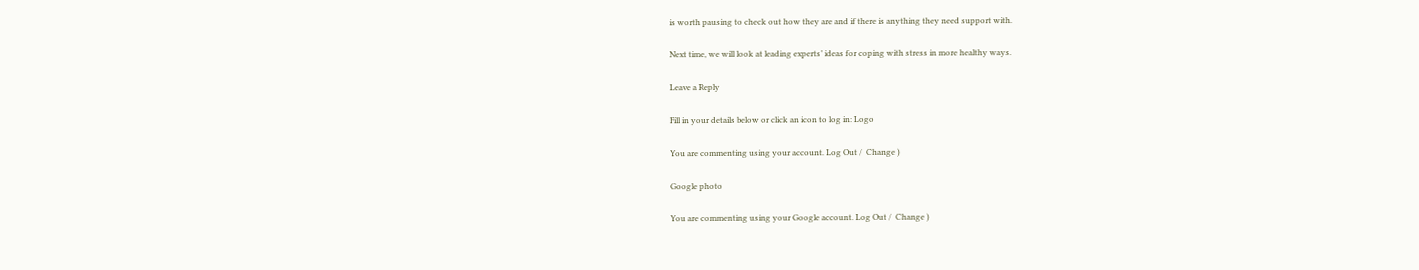is worth pausing to check out how they are and if there is anything they need support with.

Next time, we will look at leading experts’ ideas for coping with stress in more healthy ways.

Leave a Reply

Fill in your details below or click an icon to log in: Logo

You are commenting using your account. Log Out /  Change )

Google photo

You are commenting using your Google account. Log Out /  Change )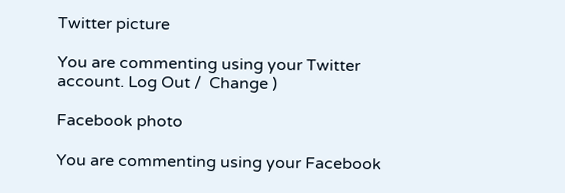Twitter picture

You are commenting using your Twitter account. Log Out /  Change )

Facebook photo

You are commenting using your Facebook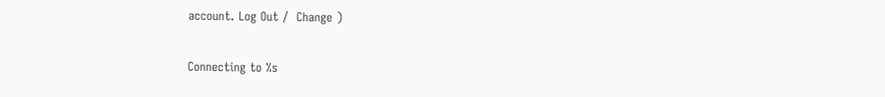account. Log Out /  Change )

Connecting to %s